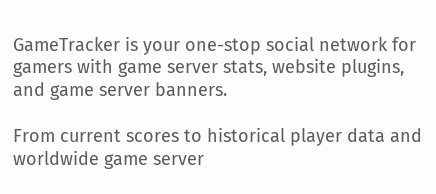GameTracker is your one-stop social network for gamers with game server stats, website plugins, and game server banners.

From current scores to historical player data and worldwide game server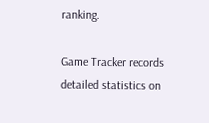ranking.

Game Tracker records detailed statistics on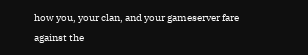how you, your clan, and your gameserver fare against the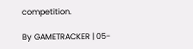competition.

By GAMETRACKER | 05-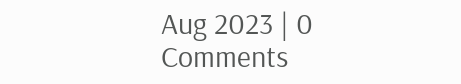Aug 2023 | 0 Comments